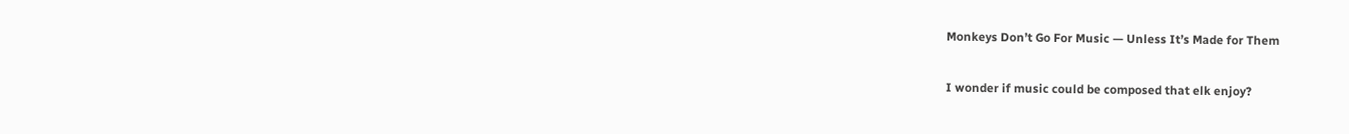Monkeys Don’t Go For Music — Unless It’s Made for Them

I wonder if music could be composed that elk enjoy?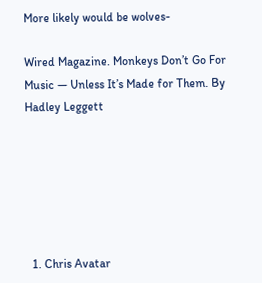More likely would be wolves-

Wired Magazine. Monkeys Don’t Go For Music — Unless It’s Made for Them. By Hadley Leggett






  1. Chris Avatar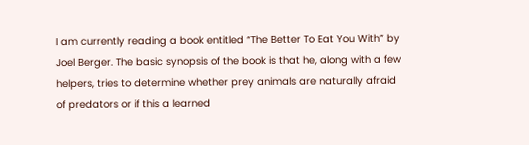I am currently reading a book entitled “The Better To Eat You With” by Joel Berger. The basic synopsis of the book is that he, along with a few helpers, tries to determine whether prey animals are naturally afraid of predators or if this a learned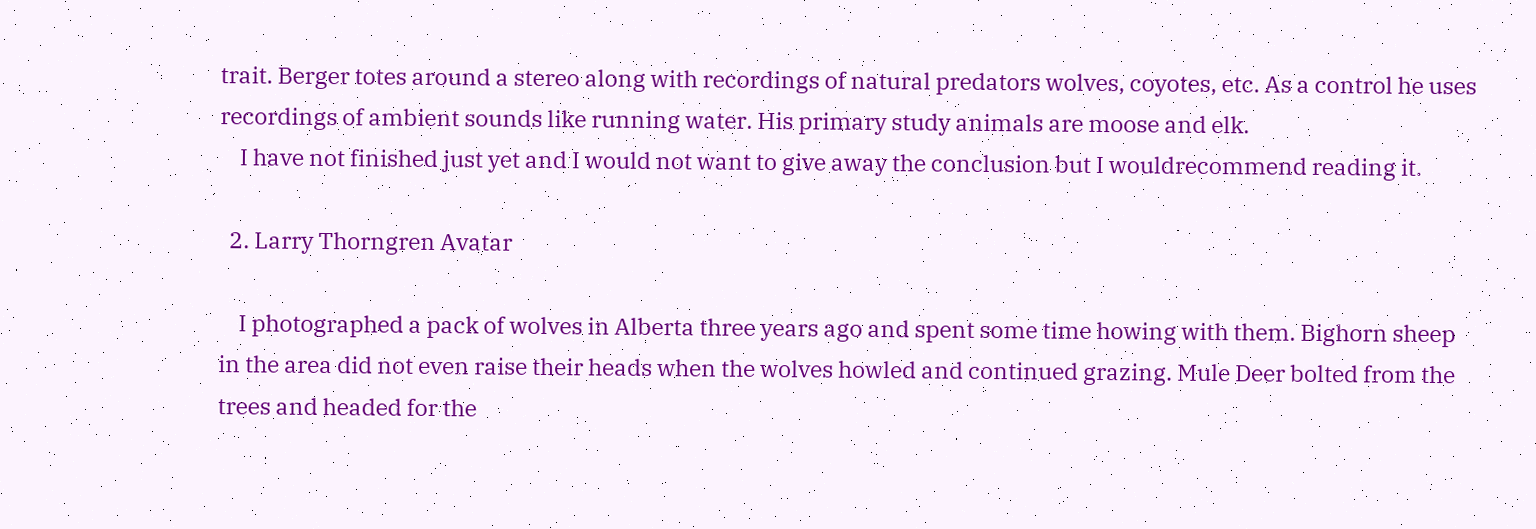trait. Berger totes around a stereo along with recordings of natural predators wolves, coyotes, etc. As a control he uses recordings of ambient sounds like running water. His primary study animals are moose and elk.
    I have not finished just yet and I would not want to give away the conclusion but I wouldrecommend reading it.

  2. Larry Thorngren Avatar

    I photographed a pack of wolves in Alberta three years ago and spent some time howing with them. Bighorn sheep in the area did not even raise their heads when the wolves howled and continued grazing. Mule Deer bolted from the trees and headed for the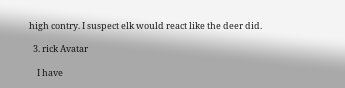high contry. I suspect elk would react like the deer did.

  3. rick Avatar

    I have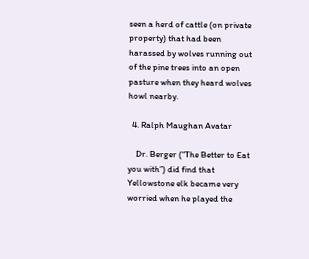seen a herd of cattle (on private property) that had been harassed by wolves running out of the pine trees into an open pasture when they heard wolves howl nearby.

  4. Ralph Maughan Avatar

    Dr. Berger (“The Better to Eat you with”) did find that Yellowstone elk became very worried when he played the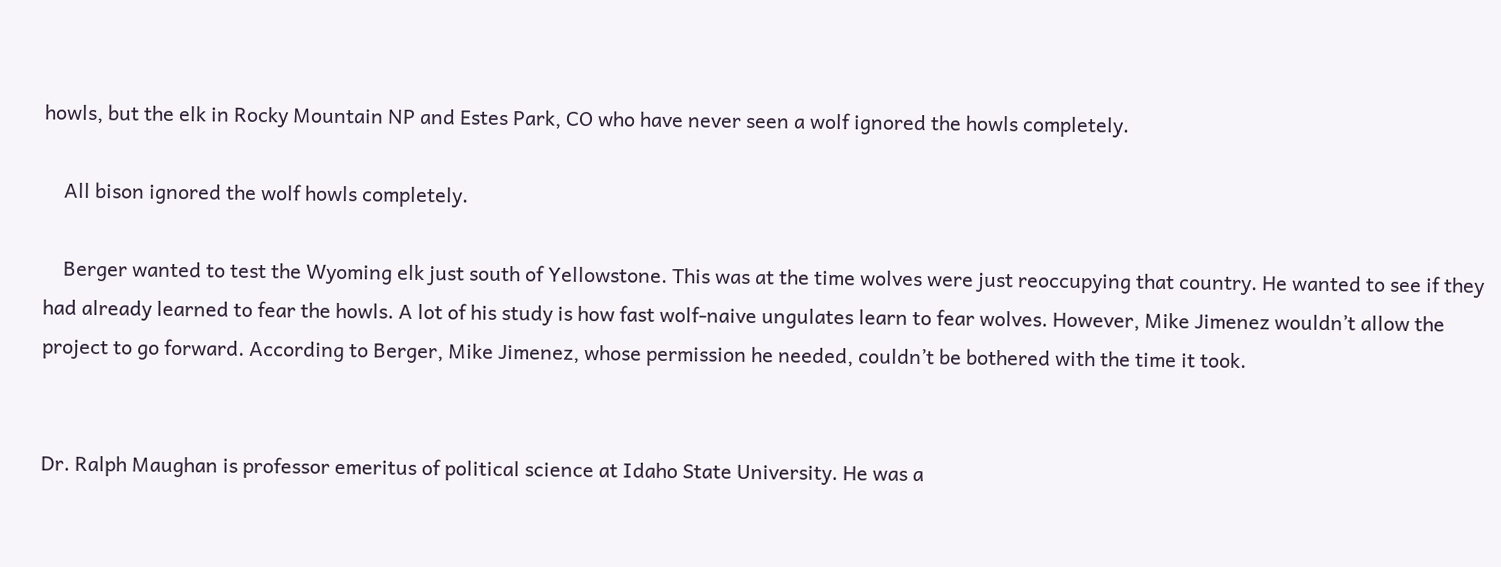howls, but the elk in Rocky Mountain NP and Estes Park, CO who have never seen a wolf ignored the howls completely.

    All bison ignored the wolf howls completely.

    Berger wanted to test the Wyoming elk just south of Yellowstone. This was at the time wolves were just reoccupying that country. He wanted to see if they had already learned to fear the howls. A lot of his study is how fast wolf-naive ungulates learn to fear wolves. However, Mike Jimenez wouldn’t allow the project to go forward. According to Berger, Mike Jimenez, whose permission he needed, couldn’t be bothered with the time it took.


Dr. Ralph Maughan is professor emeritus of political science at Idaho State University. He was a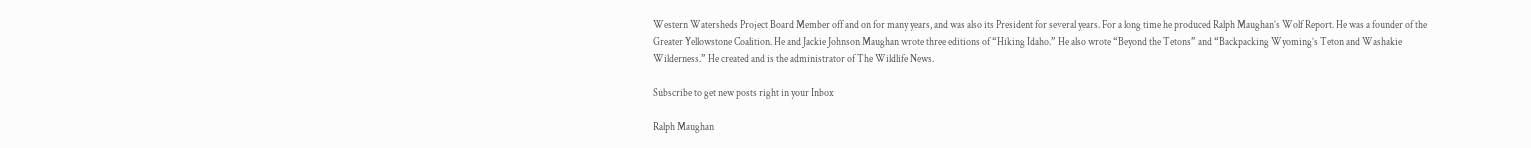Western Watersheds Project Board Member off and on for many years, and was also its President for several years. For a long time he produced Ralph Maughan’s Wolf Report. He was a founder of the Greater Yellowstone Coalition. He and Jackie Johnson Maughan wrote three editions of “Hiking Idaho.” He also wrote “Beyond the Tetons” and “Backpacking Wyoming’s Teton and Washakie Wilderness.” He created and is the administrator of The Wildlife News.

Subscribe to get new posts right in your Inbox

Ralph Maughan